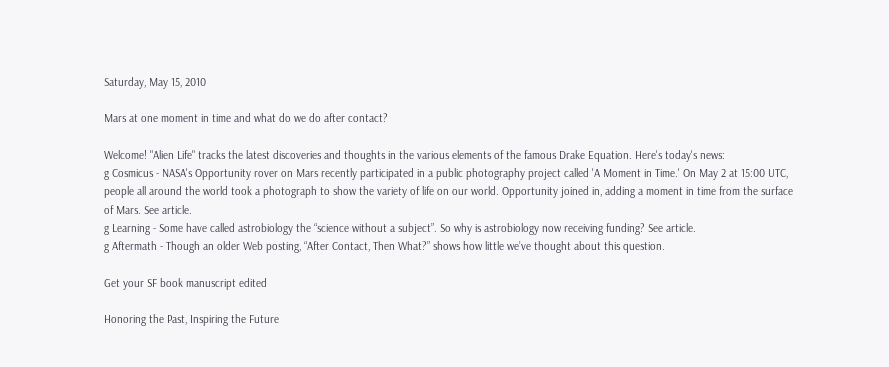Saturday, May 15, 2010

Mars at one moment in time and what do we do after contact?

Welcome! "Alien Life" tracks the latest discoveries and thoughts in the various elements of the famous Drake Equation. Here's today's news:
g Cosmicus - NASA's Opportunity rover on Mars recently participated in a public photography project called 'A Moment in Time.' On May 2 at 15:00 UTC, people all around the world took a photograph to show the variety of life on our world. Opportunity joined in, adding a moment in time from the surface of Mars. See article.
g Learning - Some have called astrobiology the “science without a subject”. So why is astrobiology now receiving funding? See article.
g Aftermath - Though an older Web posting, “After Contact, Then What?” shows how little we’ve thought about this question.

Get your SF book manuscript edited

Honoring the Past, Inspiring the Future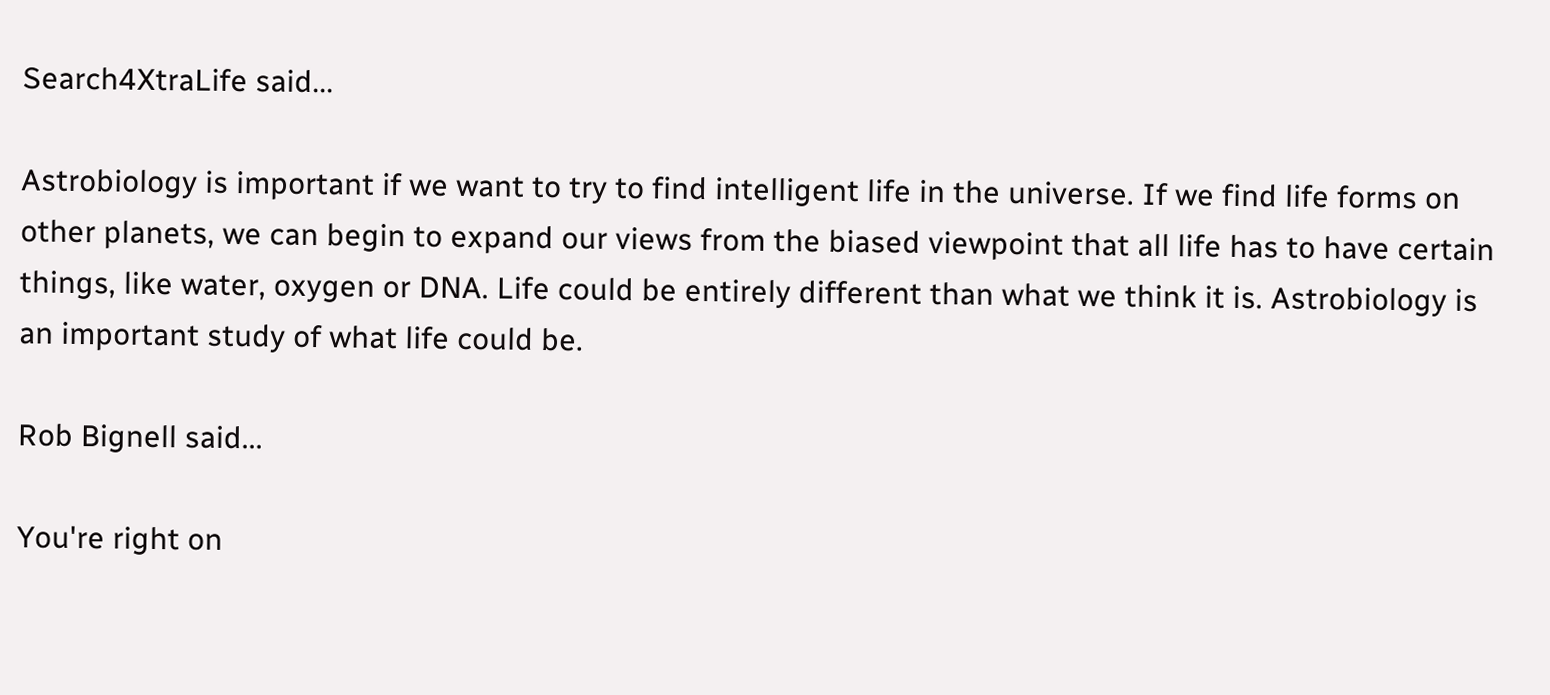Search4XtraLife said...

Astrobiology is important if we want to try to find intelligent life in the universe. If we find life forms on other planets, we can begin to expand our views from the biased viewpoint that all life has to have certain things, like water, oxygen or DNA. Life could be entirely different than what we think it is. Astrobiology is an important study of what life could be.

Rob Bignell said...

You're right on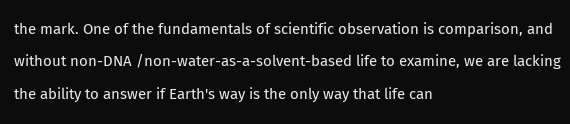the mark. One of the fundamentals of scientific observation is comparison, and without non-DNA /non-water-as-a-solvent-based life to examine, we are lacking the ability to answer if Earth's way is the only way that life can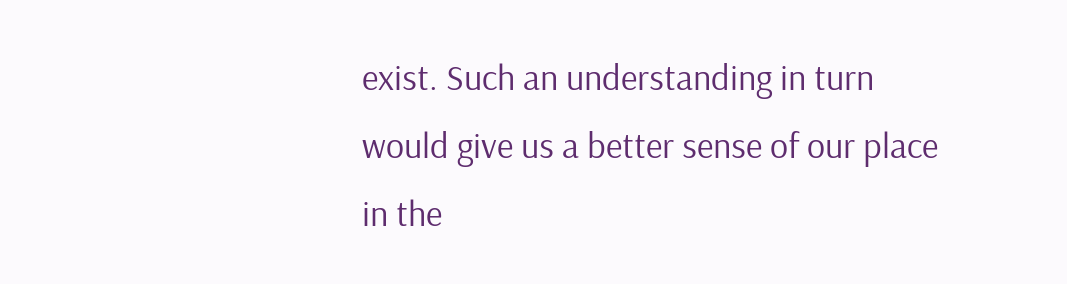exist. Such an understanding in turn would give us a better sense of our place in the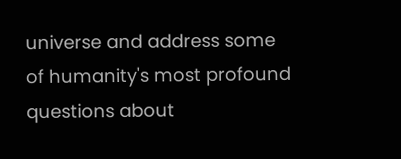universe and address some of humanity's most profound questions about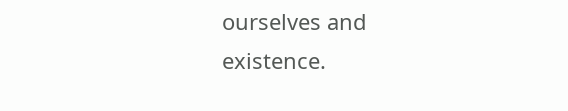ourselves and existence.